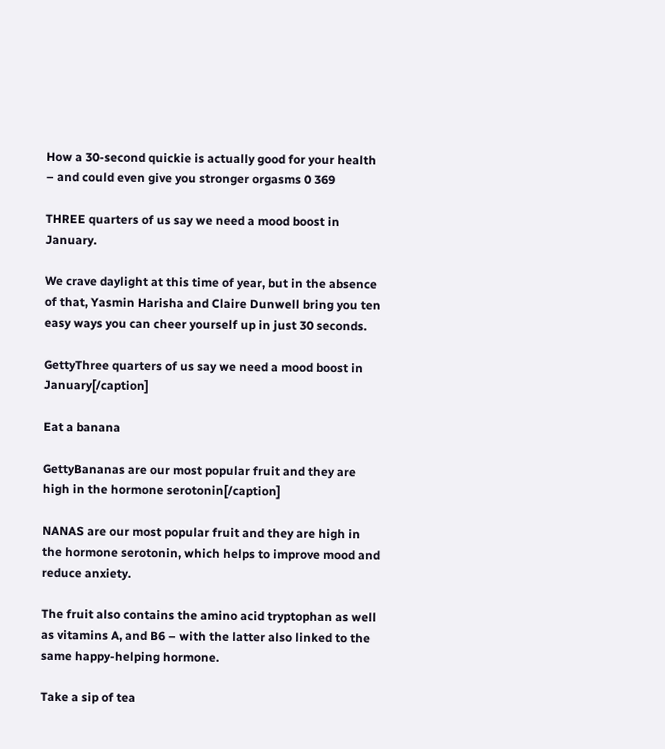How a 30-second quickie is actually good for your health – and could even give you stronger orgasms 0 369

THREE quarters of us say we need a mood boost in January.

We crave daylight at this time of year, but in the absence of that, Yasmin Harisha and Claire Dunwell bring you ten easy ways you can cheer yourself up in just 30 seconds.

GettyThree quarters of us say we need a mood boost in January[/caption]

Eat a banana

GettyBananas are our most popular fruit and they are high in the hormone serotonin[/caption]

NANAS are our most popular fruit and they are high in the hormone serotonin, which helps to improve mood and reduce anxiety.

The fruit also contains the amino acid tryptophan as well as vitamins A, and B6 – with the latter also linked to the same happy-helping hormone.

Take a sip of tea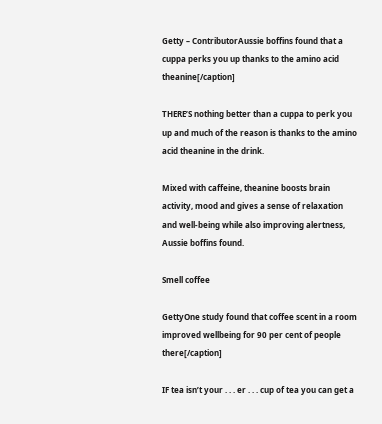Getty – ContributorAussie boffins found that a cuppa perks you up thanks to the amino acid theanine[/caption]

THERE’S nothing better than a cuppa to perk you up and much of the reason is thanks to the amino acid theanine in the drink.

Mixed with caffeine, theanine boosts brain activity, mood and gives a sense of relaxation and well-being while also improving alertness, Aussie boffins found.

Smell coffee

GettyOne study found that coffee scent in a room improved wellbeing for 90 per cent of people there[/caption]

IF tea isn’t your . . . er . . . cup of tea you can get a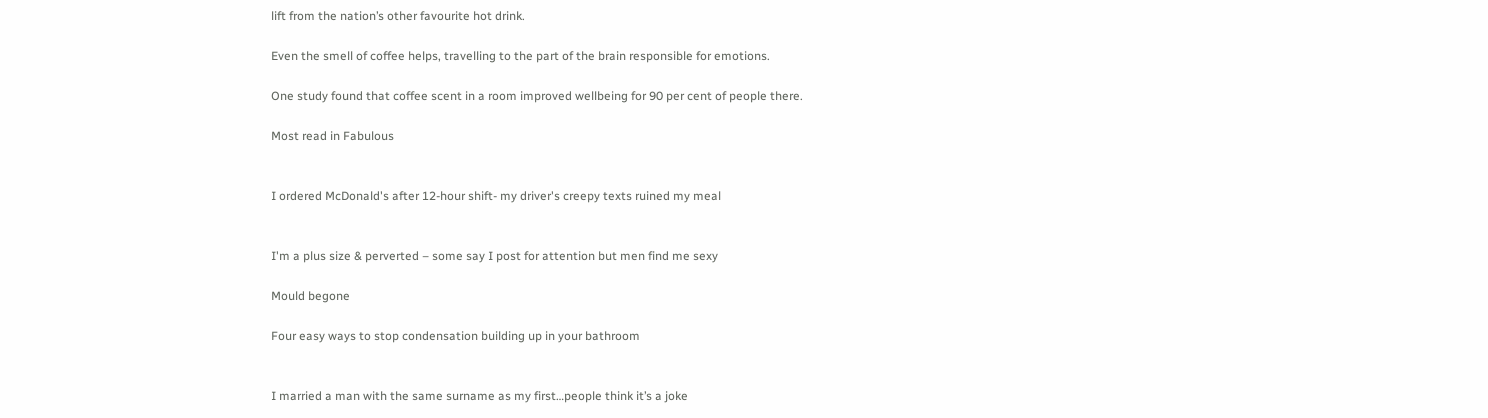lift from the nation’s other favourite hot drink.

Even the smell of coffee helps, travelling to the part of the brain responsible for emotions.

One study found that coffee scent in a room improved wellbeing for 90 per cent of people there.

Most read in Fabulous


I ordered McDonald's after 12-hour shift- my driver's creepy texts ruined my meal


I'm a plus size & perverted – some say I post for attention but men find me sexy

Mould begone

Four easy ways to stop condensation building up in your bathroom


I married a man with the same surname as my first…people think it’s a joke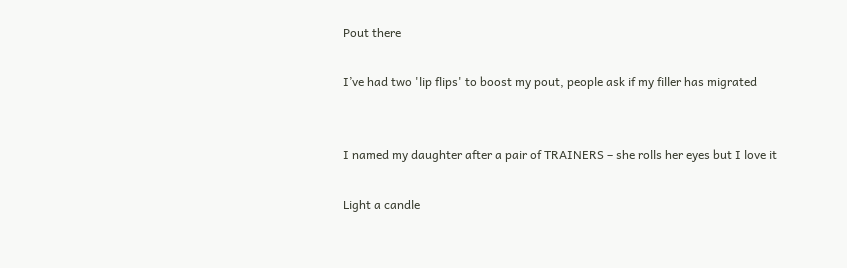Pout there

I’ve had two 'lip flips' to boost my pout, people ask if my filler has migrated


I named my daughter after a pair of TRAINERS – she rolls her eyes but I love it

Light a candle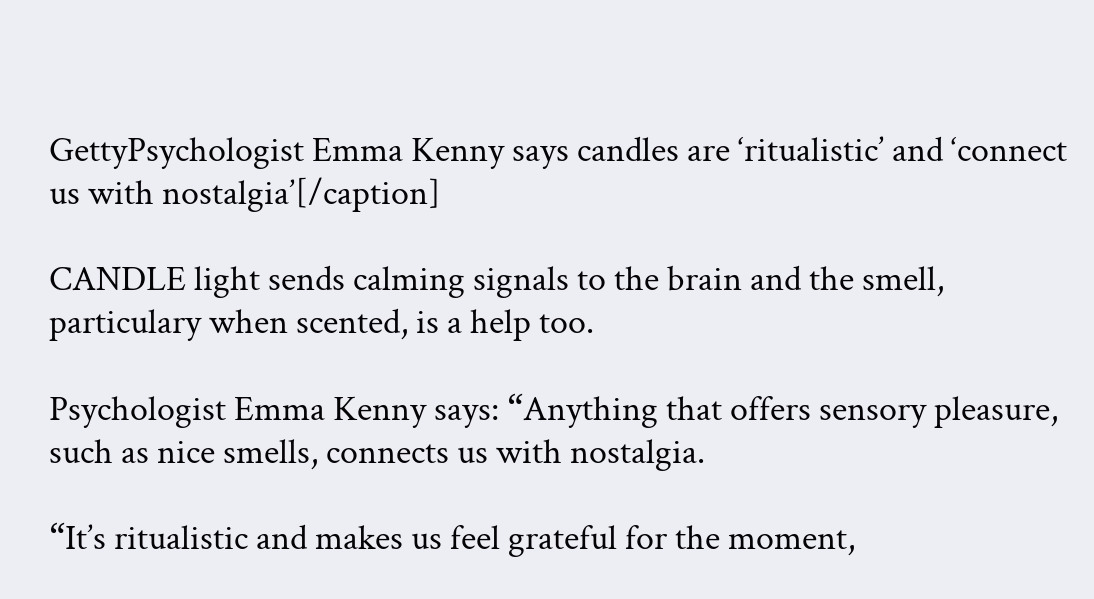GettyPsychologist Emma Kenny says candles are ‘ritualistic’ and ‘connect us with nostalgia’[/caption]

CANDLE light sends calming signals to the brain and the smell, particulary when scented, is a help too.

Psychologist Emma Kenny says: “Anything that offers sensory pleasure, such as nice smells, connects us with nostalgia.

“It’s ritualistic and makes us feel grateful for the moment,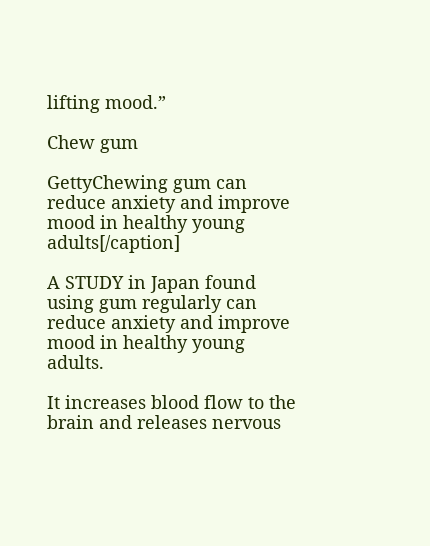lifting mood.”

Chew gum

GettyChewing gum can reduce anxiety and improve mood in healthy young adults[/caption]

A STUDY in Japan found using gum regularly can reduce anxiety and improve mood in healthy young adults.

It increases blood flow to the brain and releases nervous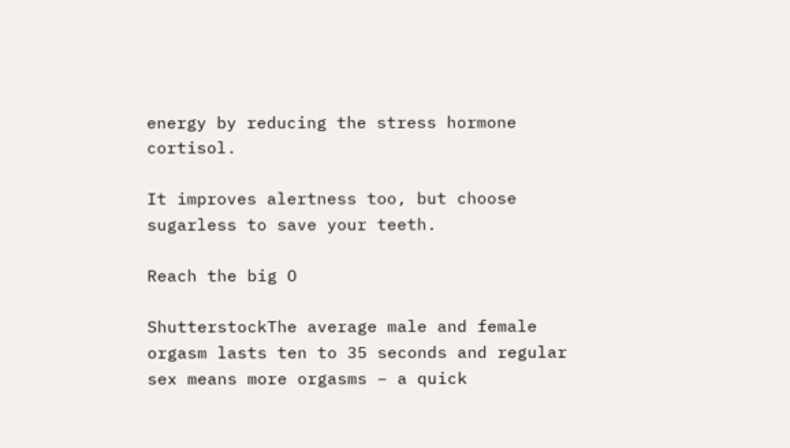energy by reducing the stress hormone cortisol.

It improves alertness too, but choose sugarless to save your teeth.

Reach the big O

ShutterstockThe average male and female orgasm lasts ten to 35 seconds and regular sex means more orgasms – a quick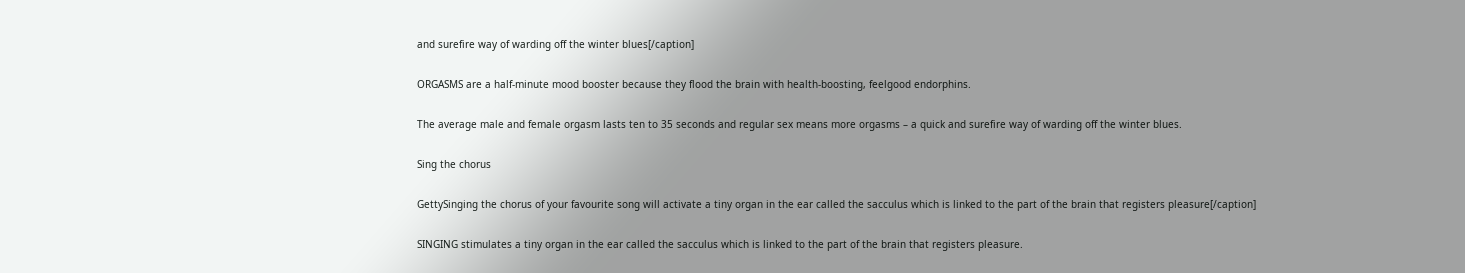and surefire way of warding off the winter blues[/caption]

ORGASMS are a half-minute mood booster because they flood the brain with health-boosting, feelgood endorphins.

The average male and female orgasm lasts ten to 35 seconds and regular sex means more orgasms – a quick and surefire way of warding off the winter blues.

Sing the chorus

GettySinging the chorus of your favourite song will activate a tiny organ in the ear called the sacculus which is linked to the part of the brain that registers pleasure[/caption]

SINGING stimulates a tiny organ in the ear called the sacculus which is linked to the part of the brain that registers pleasure.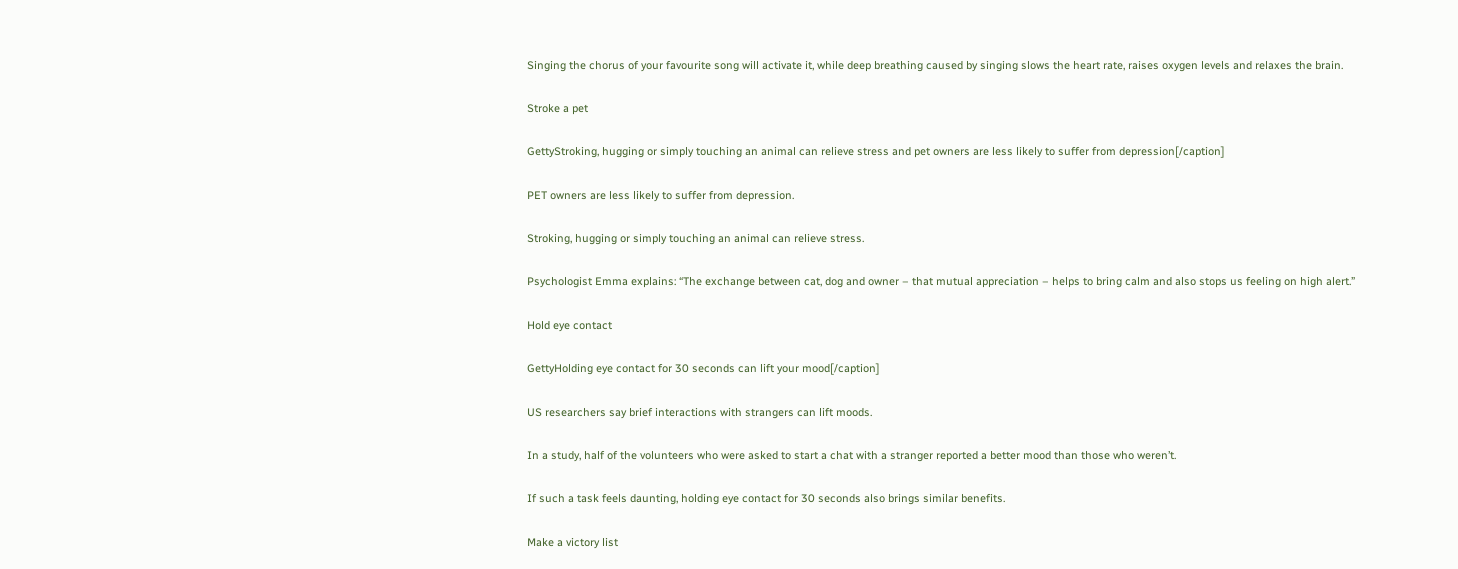Singing the chorus of your favourite song will activate it, while deep breathing caused by singing slows the heart rate, raises oxygen levels and relaxes the brain.

Stroke a pet

GettyStroking, hugging or simply touching an animal can relieve stress and pet owners are less likely to suffer from depression[/caption]

PET owners are less likely to suffer from depression.

Stroking, hugging or simply touching an animal can relieve stress.

Psychologist Emma explains: “The exchange between cat, dog and owner – that mutual appreciation – helps to bring calm and also stops us feeling on high alert.”

Hold eye contact

GettyHolding eye contact for 30 seconds can lift your mood[/caption]

US researchers say brief interactions with strangers can lift moods.

In a study, half of the volunteers who were asked to start a chat with a stranger reported a better mood than those who weren’t.

If such a task feels daunting, holding eye contact for 30 seconds also brings similar benefits.

Make a victory list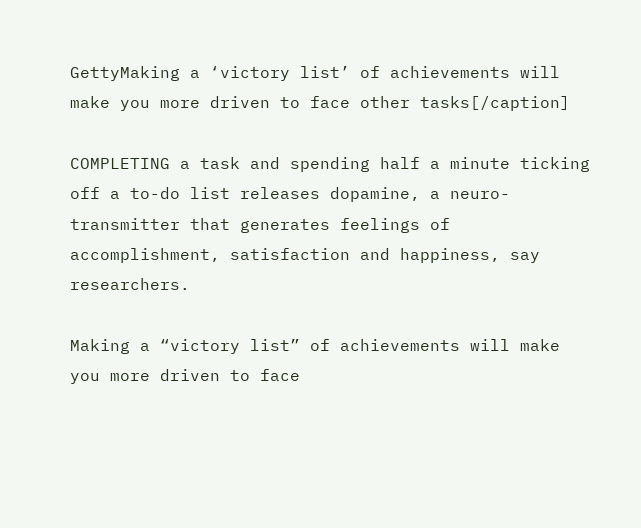GettyMaking a ‘victory list’ of achievements will make you more driven to face other tasks[/caption]

COMPLETING a task and spending half a minute ticking off a to-do list releases dopamine, a neuro-transmitter that generates feelings of accomplishment, satisfaction and happiness, say researchers.

Making a “victory list” of achievements will make you more driven to face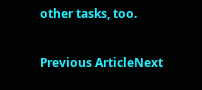other tasks, too.

Previous ArticleNext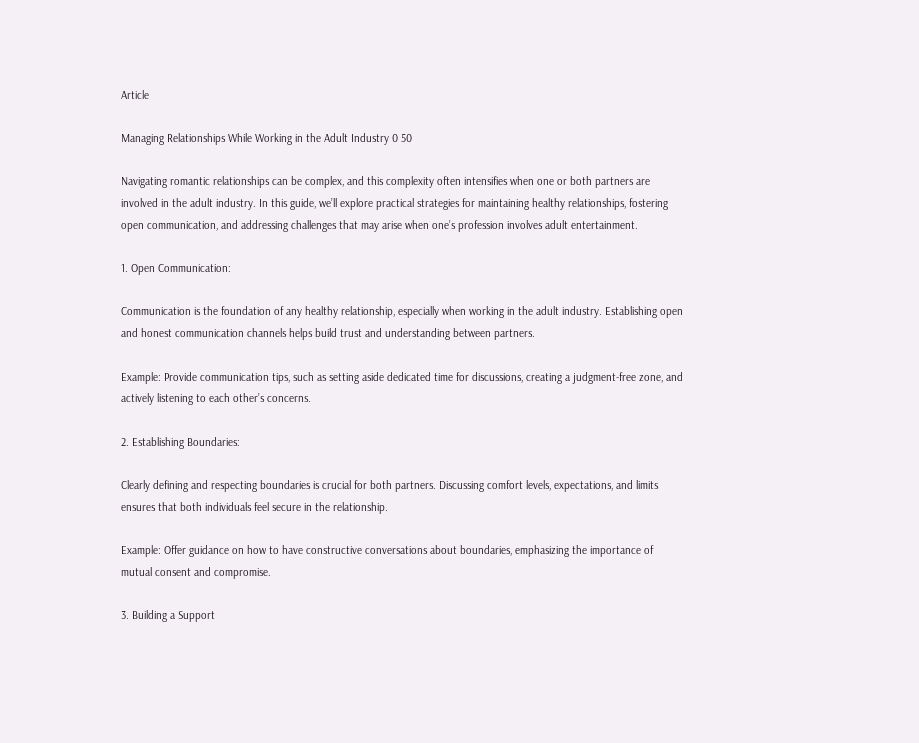Article

Managing Relationships While Working in the Adult Industry 0 50

Navigating romantic relationships can be complex, and this complexity often intensifies when one or both partners are involved in the adult industry. In this guide, we’ll explore practical strategies for maintaining healthy relationships, fostering open communication, and addressing challenges that may arise when one’s profession involves adult entertainment.

1. Open Communication:

Communication is the foundation of any healthy relationship, especially when working in the adult industry. Establishing open and honest communication channels helps build trust and understanding between partners.

Example: Provide communication tips, such as setting aside dedicated time for discussions, creating a judgment-free zone, and actively listening to each other’s concerns.

2. Establishing Boundaries:

Clearly defining and respecting boundaries is crucial for both partners. Discussing comfort levels, expectations, and limits ensures that both individuals feel secure in the relationship.

Example: Offer guidance on how to have constructive conversations about boundaries, emphasizing the importance of mutual consent and compromise.

3. Building a Support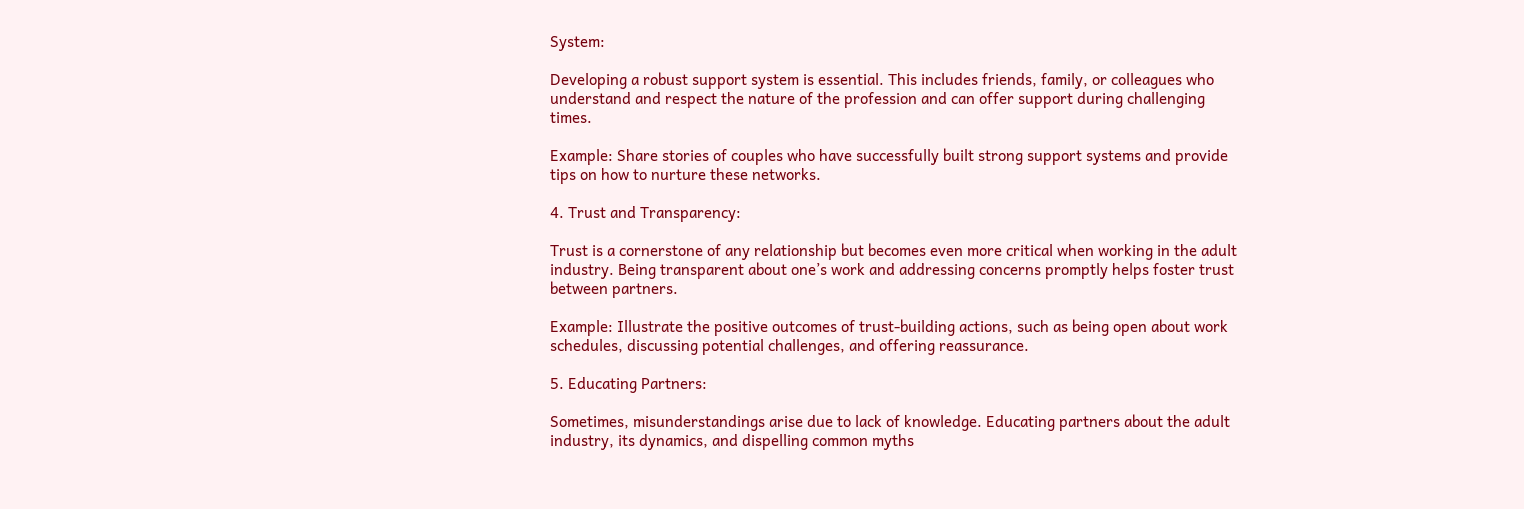System:

Developing a robust support system is essential. This includes friends, family, or colleagues who understand and respect the nature of the profession and can offer support during challenging times.

Example: Share stories of couples who have successfully built strong support systems and provide tips on how to nurture these networks.

4. Trust and Transparency:

Trust is a cornerstone of any relationship but becomes even more critical when working in the adult industry. Being transparent about one’s work and addressing concerns promptly helps foster trust between partners.

Example: Illustrate the positive outcomes of trust-building actions, such as being open about work schedules, discussing potential challenges, and offering reassurance.

5. Educating Partners:

Sometimes, misunderstandings arise due to lack of knowledge. Educating partners about the adult industry, its dynamics, and dispelling common myths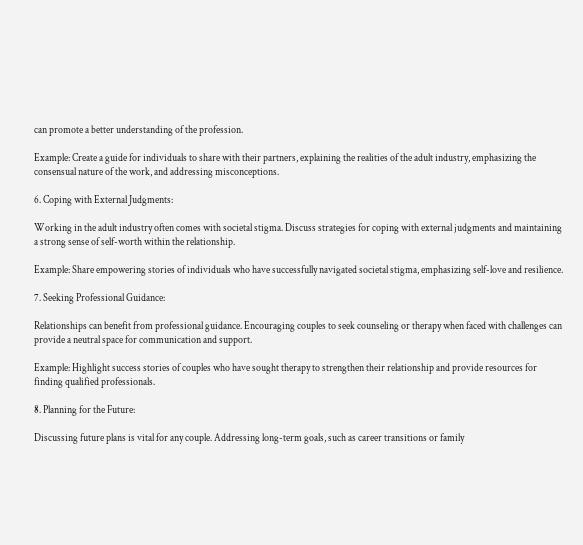can promote a better understanding of the profession.

Example: Create a guide for individuals to share with their partners, explaining the realities of the adult industry, emphasizing the consensual nature of the work, and addressing misconceptions.

6. Coping with External Judgments:

Working in the adult industry often comes with societal stigma. Discuss strategies for coping with external judgments and maintaining a strong sense of self-worth within the relationship.

Example: Share empowering stories of individuals who have successfully navigated societal stigma, emphasizing self-love and resilience.

7. Seeking Professional Guidance:

Relationships can benefit from professional guidance. Encouraging couples to seek counseling or therapy when faced with challenges can provide a neutral space for communication and support.

Example: Highlight success stories of couples who have sought therapy to strengthen their relationship and provide resources for finding qualified professionals.

8. Planning for the Future:

Discussing future plans is vital for any couple. Addressing long-term goals, such as career transitions or family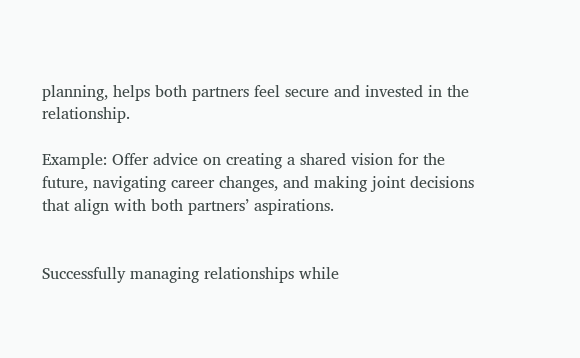planning, helps both partners feel secure and invested in the relationship.

Example: Offer advice on creating a shared vision for the future, navigating career changes, and making joint decisions that align with both partners’ aspirations.


Successfully managing relationships while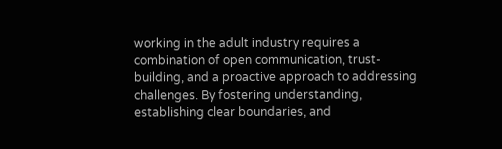working in the adult industry requires a combination of open communication, trust-building, and a proactive approach to addressing challenges. By fostering understanding, establishing clear boundaries, and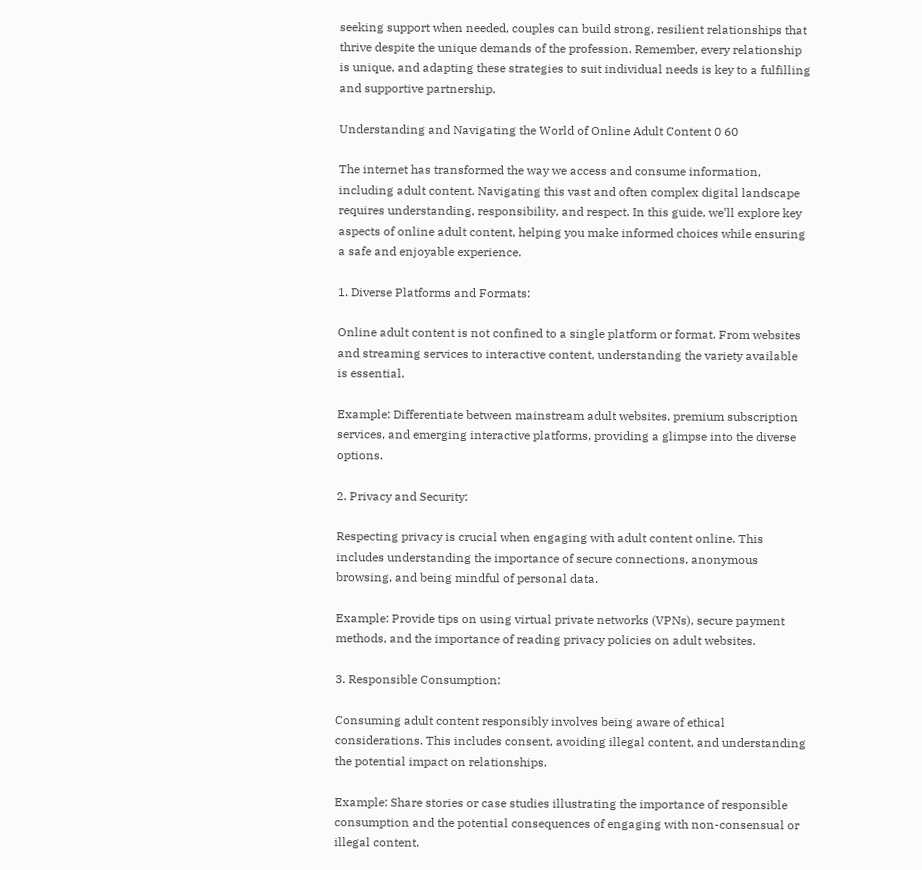seeking support when needed, couples can build strong, resilient relationships that thrive despite the unique demands of the profession. Remember, every relationship is unique, and adapting these strategies to suit individual needs is key to a fulfilling and supportive partnership.

Understanding and Navigating the World of Online Adult Content 0 60

The internet has transformed the way we access and consume information, including adult content. Navigating this vast and often complex digital landscape requires understanding, responsibility, and respect. In this guide, we’ll explore key aspects of online adult content, helping you make informed choices while ensuring a safe and enjoyable experience.

1. Diverse Platforms and Formats:

Online adult content is not confined to a single platform or format. From websites and streaming services to interactive content, understanding the variety available is essential.

Example: Differentiate between mainstream adult websites, premium subscription services, and emerging interactive platforms, providing a glimpse into the diverse options.

2. Privacy and Security:

Respecting privacy is crucial when engaging with adult content online. This includes understanding the importance of secure connections, anonymous browsing, and being mindful of personal data.

Example: Provide tips on using virtual private networks (VPNs), secure payment methods, and the importance of reading privacy policies on adult websites.

3. Responsible Consumption:

Consuming adult content responsibly involves being aware of ethical considerations. This includes consent, avoiding illegal content, and understanding the potential impact on relationships.

Example: Share stories or case studies illustrating the importance of responsible consumption and the potential consequences of engaging with non-consensual or illegal content.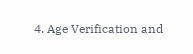4. Age Verification and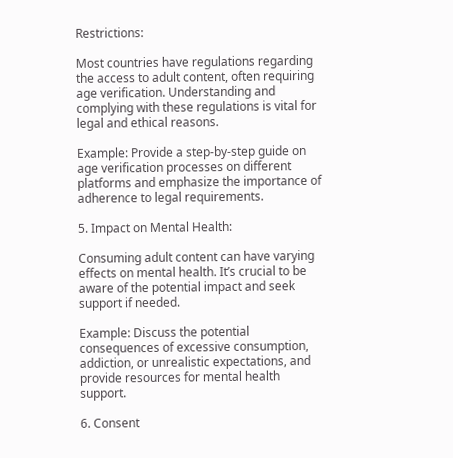Restrictions:

Most countries have regulations regarding the access to adult content, often requiring age verification. Understanding and complying with these regulations is vital for legal and ethical reasons.

Example: Provide a step-by-step guide on age verification processes on different platforms and emphasize the importance of adherence to legal requirements.

5. Impact on Mental Health:

Consuming adult content can have varying effects on mental health. It’s crucial to be aware of the potential impact and seek support if needed.

Example: Discuss the potential consequences of excessive consumption, addiction, or unrealistic expectations, and provide resources for mental health support.

6. Consent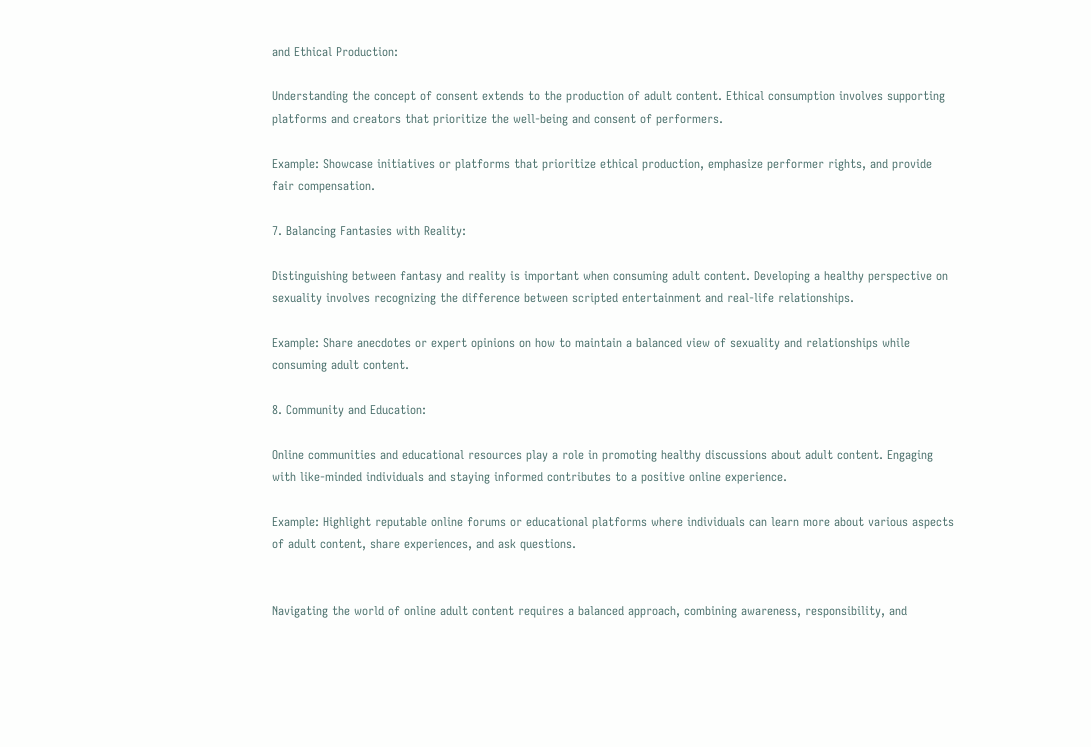and Ethical Production:

Understanding the concept of consent extends to the production of adult content. Ethical consumption involves supporting platforms and creators that prioritize the well-being and consent of performers.

Example: Showcase initiatives or platforms that prioritize ethical production, emphasize performer rights, and provide fair compensation.

7. Balancing Fantasies with Reality:

Distinguishing between fantasy and reality is important when consuming adult content. Developing a healthy perspective on sexuality involves recognizing the difference between scripted entertainment and real-life relationships.

Example: Share anecdotes or expert opinions on how to maintain a balanced view of sexuality and relationships while consuming adult content.

8. Community and Education:

Online communities and educational resources play a role in promoting healthy discussions about adult content. Engaging with like-minded individuals and staying informed contributes to a positive online experience.

Example: Highlight reputable online forums or educational platforms where individuals can learn more about various aspects of adult content, share experiences, and ask questions.


Navigating the world of online adult content requires a balanced approach, combining awareness, responsibility, and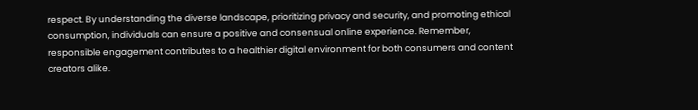respect. By understanding the diverse landscape, prioritizing privacy and security, and promoting ethical consumption, individuals can ensure a positive and consensual online experience. Remember, responsible engagement contributes to a healthier digital environment for both consumers and content creators alike.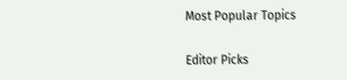Most Popular Topics

Editor Picks